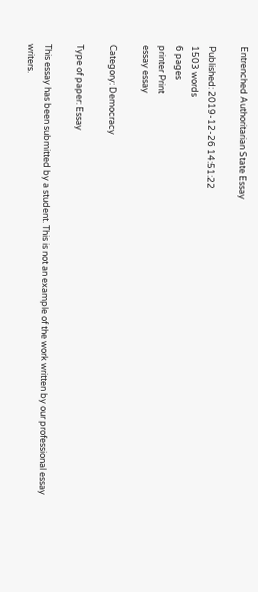Entrenched Authoritarian State Essay

Published: 2019-12-26 14:51:22
1503 words
6 pages
printer Print
essay essay

Category: Democracy

Type of paper: Essay

This essay has been submitted by a student. This is not an example of the work written by our professional essay writers.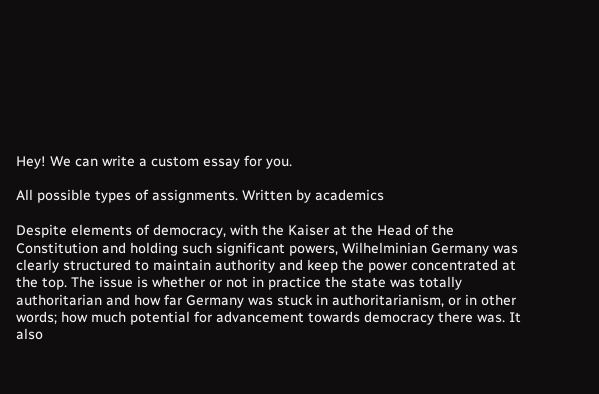Hey! We can write a custom essay for you.

All possible types of assignments. Written by academics

Despite elements of democracy, with the Kaiser at the Head of the Constitution and holding such significant powers, Wilhelminian Germany was clearly structured to maintain authority and keep the power concentrated at the top. The issue is whether or not in practice the state was totally authoritarian and how far Germany was stuck in authoritarianism, or in other words; how much potential for advancement towards democracy there was. It also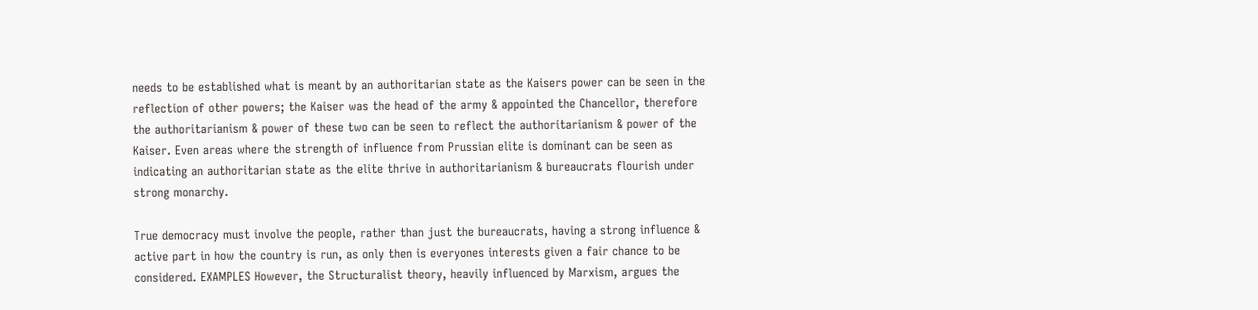needs to be established what is meant by an authoritarian state as the Kaisers power can be seen in the reflection of other powers; the Kaiser was the head of the army & appointed the Chancellor, therefore the authoritarianism & power of these two can be seen to reflect the authoritarianism & power of the Kaiser. Even areas where the strength of influence from Prussian elite is dominant can be seen as indicating an authoritarian state as the elite thrive in authoritarianism & bureaucrats flourish under strong monarchy.

True democracy must involve the people, rather than just the bureaucrats, having a strong influence & active part in how the country is run, as only then is everyones interests given a fair chance to be considered. EXAMPLES However, the Structuralist theory, heavily influenced by Marxism, argues the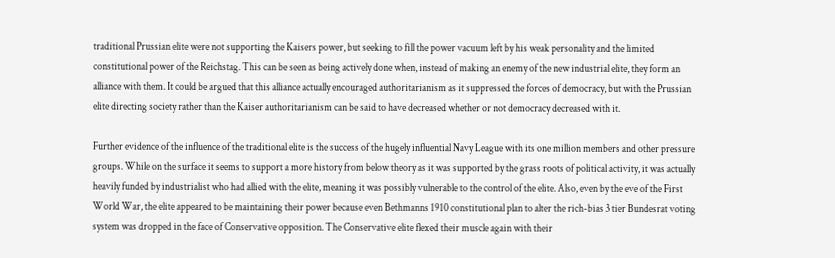traditional Prussian elite were not supporting the Kaisers power, but seeking to fill the power vacuum left by his weak personality and the limited constitutional power of the Reichstag. This can be seen as being actively done when, instead of making an enemy of the new industrial elite, they form an alliance with them. It could be argued that this alliance actually encouraged authoritarianism as it suppressed the forces of democracy, but with the Prussian elite directing society rather than the Kaiser authoritarianism can be said to have decreased whether or not democracy decreased with it.

Further evidence of the influence of the traditional elite is the success of the hugely influential Navy League with its one million members and other pressure groups. While on the surface it seems to support a more history from below theory as it was supported by the grass roots of political activity, it was actually heavily funded by industrialist who had allied with the elite, meaning it was possibly vulnerable to the control of the elite. Also, even by the eve of the First World War, the elite appeared to be maintaining their power because even Bethmanns 1910 constitutional plan to alter the rich-bias 3 tier Bundesrat voting system was dropped in the face of Conservative opposition. The Conservative elite flexed their muscle again with their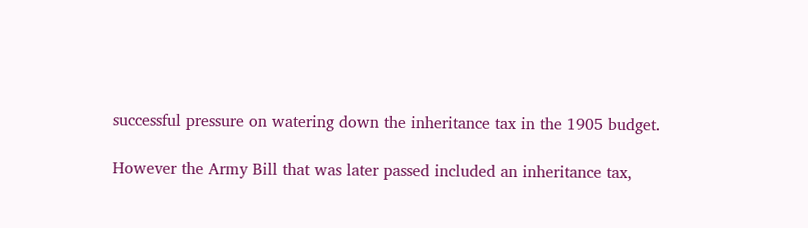successful pressure on watering down the inheritance tax in the 1905 budget.

However the Army Bill that was later passed included an inheritance tax,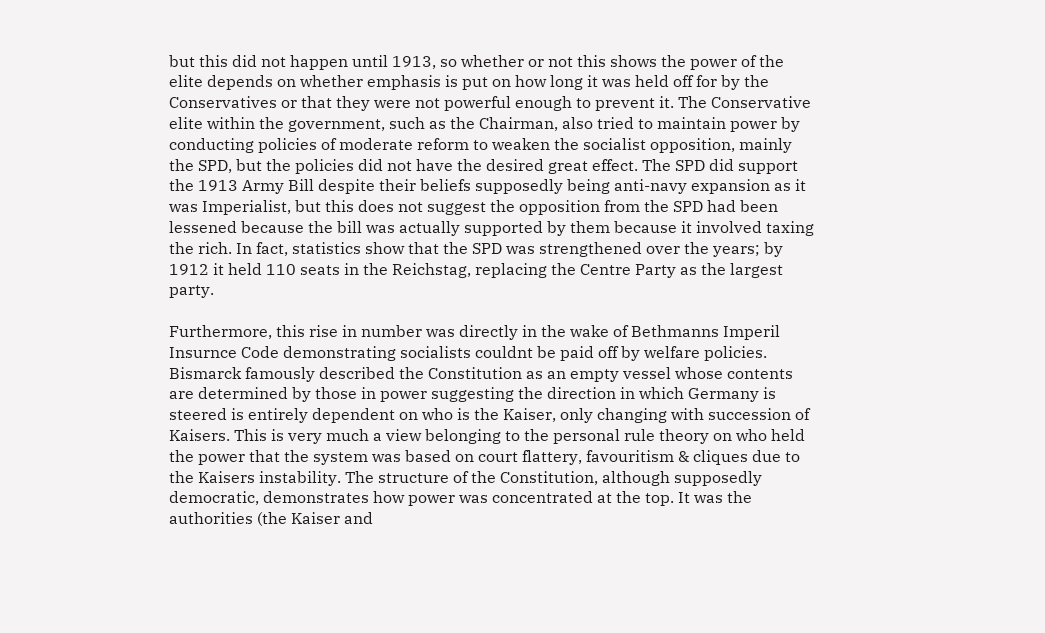but this did not happen until 1913, so whether or not this shows the power of the elite depends on whether emphasis is put on how long it was held off for by the Conservatives or that they were not powerful enough to prevent it. The Conservative elite within the government, such as the Chairman, also tried to maintain power by conducting policies of moderate reform to weaken the socialist opposition, mainly the SPD, but the policies did not have the desired great effect. The SPD did support the 1913 Army Bill despite their beliefs supposedly being anti-navy expansion as it was Imperialist, but this does not suggest the opposition from the SPD had been lessened because the bill was actually supported by them because it involved taxing the rich. In fact, statistics show that the SPD was strengthened over the years; by 1912 it held 110 seats in the Reichstag, replacing the Centre Party as the largest party.

Furthermore, this rise in number was directly in the wake of Bethmanns Imperil Insurnce Code demonstrating socialists couldnt be paid off by welfare policies. Bismarck famously described the Constitution as an empty vessel whose contents are determined by those in power suggesting the direction in which Germany is steered is entirely dependent on who is the Kaiser, only changing with succession of Kaisers. This is very much a view belonging to the personal rule theory on who held the power that the system was based on court flattery, favouritism & cliques due to the Kaisers instability. The structure of the Constitution, although supposedly democratic, demonstrates how power was concentrated at the top. It was the authorities (the Kaiser and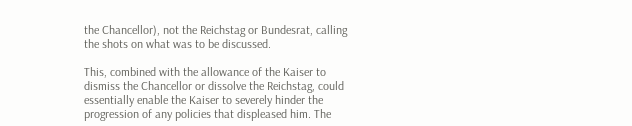the Chancellor), not the Reichstag or Bundesrat, calling the shots on what was to be discussed.

This, combined with the allowance of the Kaiser to dismiss the Chancellor or dissolve the Reichstag, could essentially enable the Kaiser to severely hinder the progression of any policies that displeased him. The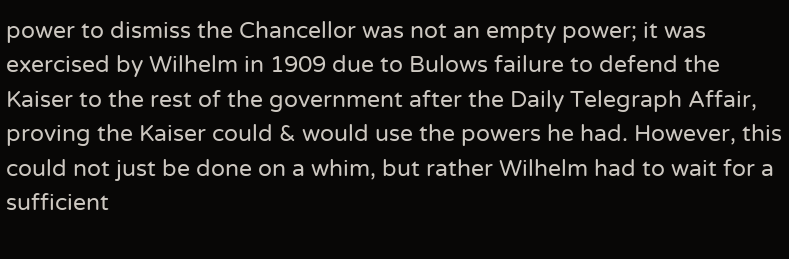power to dismiss the Chancellor was not an empty power; it was exercised by Wilhelm in 1909 due to Bulows failure to defend the Kaiser to the rest of the government after the Daily Telegraph Affair, proving the Kaiser could & would use the powers he had. However, this could not just be done on a whim, but rather Wilhelm had to wait for a sufficient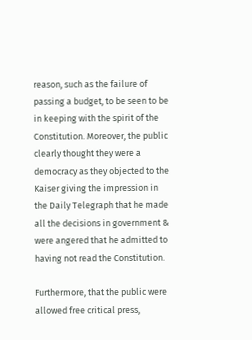reason, such as the failure of passing a budget, to be seen to be in keeping with the spirit of the Constitution. Moreover, the public clearly thought they were a democracy as they objected to the Kaiser giving the impression in the Daily Telegraph that he made all the decisions in government & were angered that he admitted to having not read the Constitution.

Furthermore, that the public were allowed free critical press,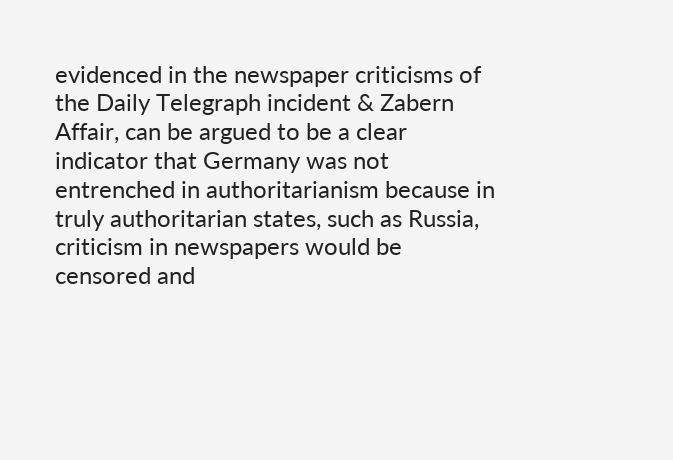evidenced in the newspaper criticisms of the Daily Telegraph incident & Zabern Affair, can be argued to be a clear indicator that Germany was not entrenched in authoritarianism because in truly authoritarian states, such as Russia, criticism in newspapers would be censored and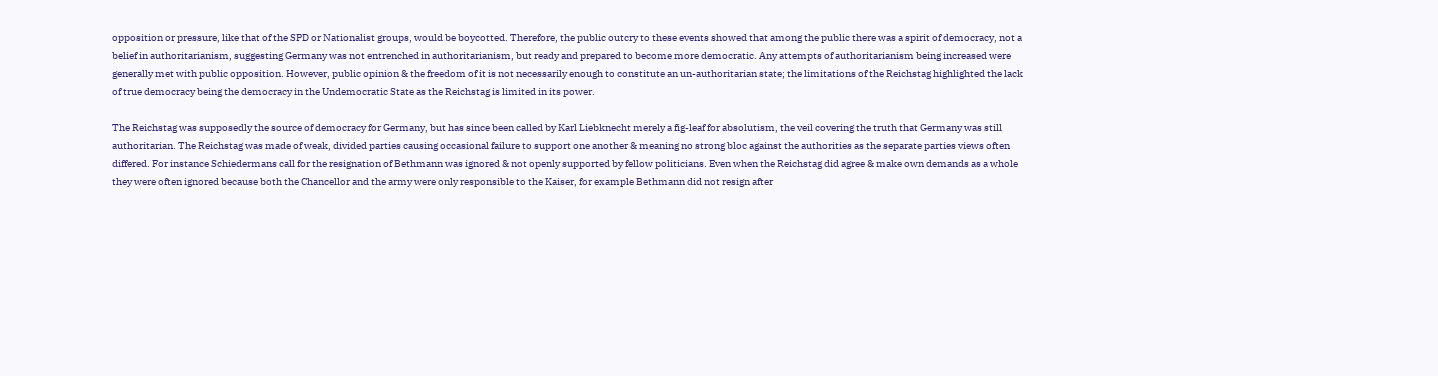opposition or pressure, like that of the SPD or Nationalist groups, would be boycotted. Therefore, the public outcry to these events showed that among the public there was a spirit of democracy, not a belief in authoritarianism, suggesting Germany was not entrenched in authoritarianism, but ready and prepared to become more democratic. Any attempts of authoritarianism being increased were generally met with public opposition. However, public opinion & the freedom of it is not necessarily enough to constitute an un-authoritarian state; the limitations of the Reichstag highlighted the lack of true democracy being the democracy in the Undemocratic State as the Reichstag is limited in its power.

The Reichstag was supposedly the source of democracy for Germany, but has since been called by Karl Liebknecht merely a fig-leaf for absolutism, the veil covering the truth that Germany was still authoritarian. The Reichstag was made of weak, divided parties causing occasional failure to support one another & meaning no strong bloc against the authorities as the separate parties views often differed. For instance Schiedermans call for the resignation of Bethmann was ignored & not openly supported by fellow politicians. Even when the Reichstag did agree & make own demands as a whole they were often ignored because both the Chancellor and the army were only responsible to the Kaiser, for example Bethmann did not resign after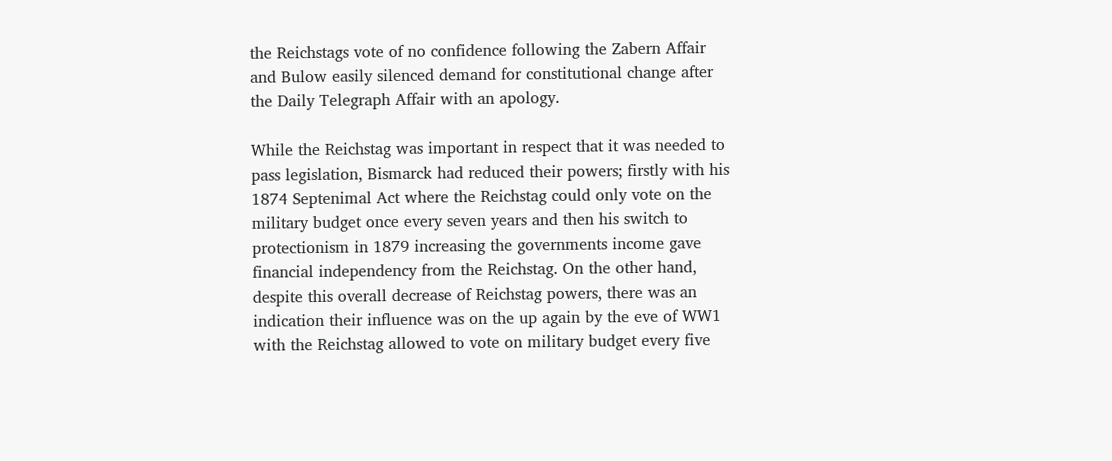the Reichstags vote of no confidence following the Zabern Affair and Bulow easily silenced demand for constitutional change after the Daily Telegraph Affair with an apology.

While the Reichstag was important in respect that it was needed to pass legislation, Bismarck had reduced their powers; firstly with his 1874 Septenimal Act where the Reichstag could only vote on the military budget once every seven years and then his switch to protectionism in 1879 increasing the governments income gave financial independency from the Reichstag. On the other hand, despite this overall decrease of Reichstag powers, there was an indication their influence was on the up again by the eve of WW1 with the Reichstag allowed to vote on military budget every five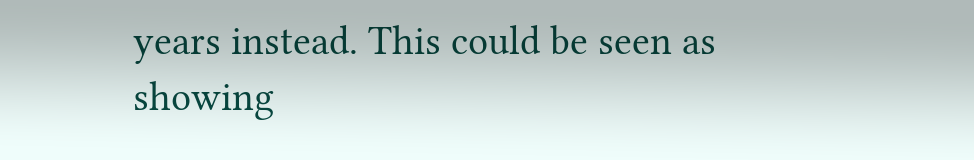years instead. This could be seen as showing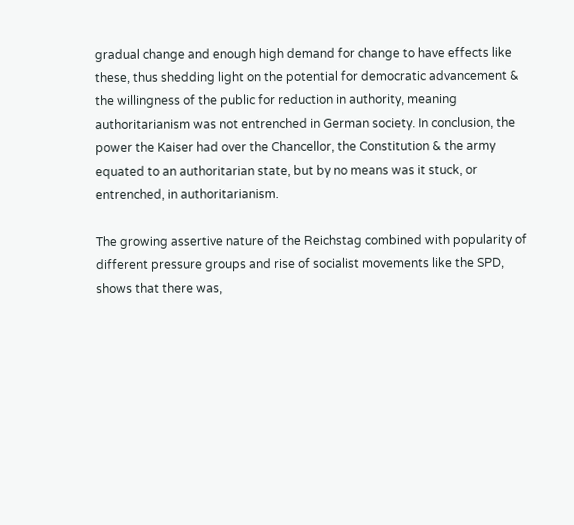gradual change and enough high demand for change to have effects like these, thus shedding light on the potential for democratic advancement & the willingness of the public for reduction in authority, meaning authoritarianism was not entrenched in German society. In conclusion, the power the Kaiser had over the Chancellor, the Constitution & the army equated to an authoritarian state, but by no means was it stuck, or entrenched, in authoritarianism.

The growing assertive nature of the Reichstag combined with popularity of different pressure groups and rise of socialist movements like the SPD, shows that there was,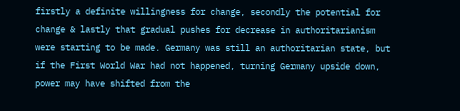firstly a definite willingness for change, secondly the potential for change & lastly that gradual pushes for decrease in authoritarianism were starting to be made. Germany was still an authoritarian state, but if the First World War had not happened, turning Germany upside down, power may have shifted from the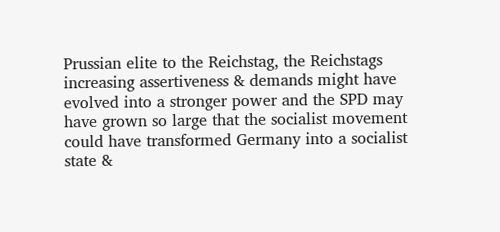Prussian elite to the Reichstag, the Reichstags increasing assertiveness & demands might have evolved into a stronger power and the SPD may have grown so large that the socialist movement could have transformed Germany into a socialist state &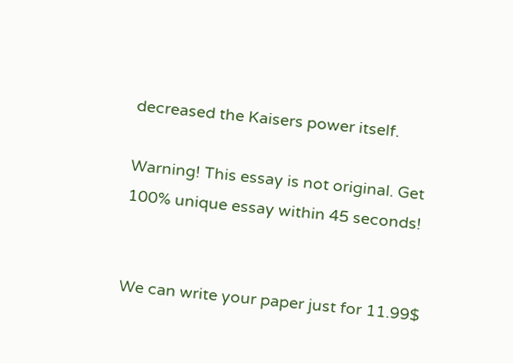decreased the Kaisers power itself.

Warning! This essay is not original. Get 100% unique essay within 45 seconds!


We can write your paper just for 11.99$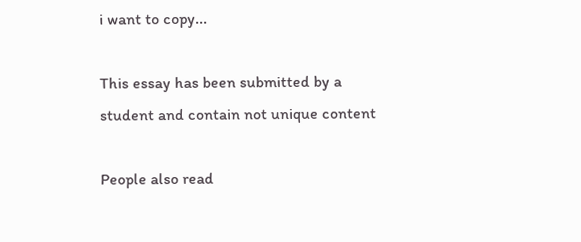i want to copy...

This essay has been submitted by a student and contain not unique content

People also read